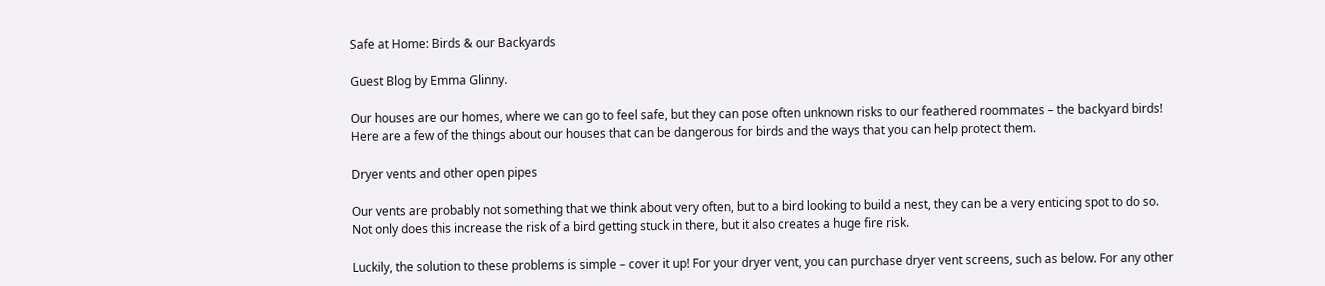Safe at Home: Birds & our Backyards

Guest Blog by Emma Glinny.

Our houses are our homes, where we can go to feel safe, but they can pose often unknown risks to our feathered roommates – the backyard birds! Here are a few of the things about our houses that can be dangerous for birds and the ways that you can help protect them.

Dryer vents and other open pipes

Our vents are probably not something that we think about very often, but to a bird looking to build a nest, they can be a very enticing spot to do so. Not only does this increase the risk of a bird getting stuck in there, but it also creates a huge fire risk.

Luckily, the solution to these problems is simple – cover it up! For your dryer vent, you can purchase dryer vent screens, such as below. For any other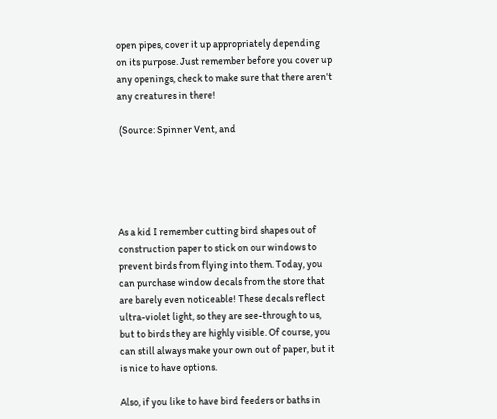open pipes, cover it up appropriately depending on its purpose. Just remember before you cover up any openings, check to make sure that there aren't any creatures in there!

 (Source: Spinner Vent, and





As a kid I remember cutting bird shapes out of construction paper to stick on our windows to prevent birds from flying into them. Today, you can purchase window decals from the store that are barely even noticeable! These decals reflect ultra-violet light, so they are see-through to us, but to birds they are highly visible. Of course, you can still always make your own out of paper, but it is nice to have options.

Also, if you like to have bird feeders or baths in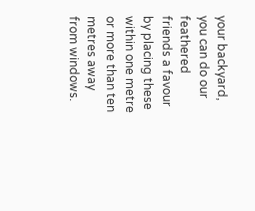your backyard, you can do our feathered friends a favour by placing these within one metre or more than ten metres away from windows.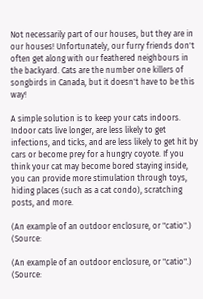Not necessarily part of our houses, but they are in our houses! Unfortunately, our furry friends don't often get along with our feathered neighbours in the backyard. Cats are the number one killers of songbirds in Canada, but it doesn't have to be this way!

A simple solution is to keep your cats indoors. Indoor cats live longer, are less likely to get infections, and ticks, and are less likely to get hit by cars or become prey for a hungry coyote. If you think your cat may become bored staying inside, you can provide more stimulation through toys, hiding places (such as a cat condo), scratching posts, and more.

(An example of an outdoor enclosure, or "catio".) (Source:

(An example of an outdoor enclosure, or "catio".) (Source: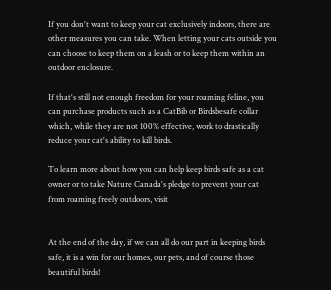If you don't want to keep your cat exclusively indoors, there are other measures you can take. When letting your cats outside you can choose to keep them on a leash or to keep them within an outdoor enclosure.

If that's still not enough freedom for your roaming feline, you can purchase products such as a CatBib or Birdsbesafe collar which, while they are not 100% effective, work to drastically reduce your cat's ability to kill birds.

To learn more about how you can help keep birds safe as a cat owner or to take Nature Canada's pledge to prevent your cat from roaming freely outdoors, visit


At the end of the day, if we can all do our part in keeping birds safe, it is a win for our homes, our pets, and of course those beautiful birds!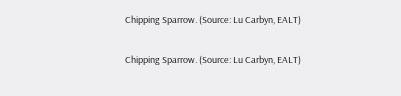Chipping Sparrow. (Source: Lu Carbyn, EALT)

Chipping Sparrow. (Source: Lu Carbyn, EALT)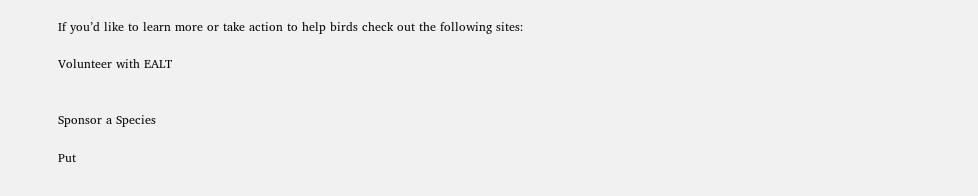If you’d like to learn more or take action to help birds check out the following sites:

Volunteer with EALT


Sponsor a Species

Put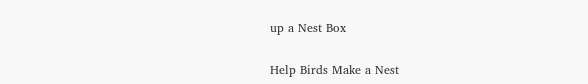up a Nest Box

Help Birds Make a Nest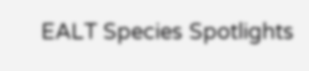EALT Species Spotlights